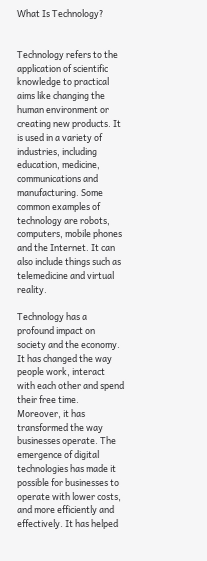What Is Technology?


Technology refers to the application of scientific knowledge to practical aims like changing the human environment or creating new products. It is used in a variety of industries, including education, medicine, communications and manufacturing. Some common examples of technology are robots, computers, mobile phones and the Internet. It can also include things such as telemedicine and virtual reality.

Technology has a profound impact on society and the economy. It has changed the way people work, interact with each other and spend their free time. Moreover, it has transformed the way businesses operate. The emergence of digital technologies has made it possible for businesses to operate with lower costs, and more efficiently and effectively. It has helped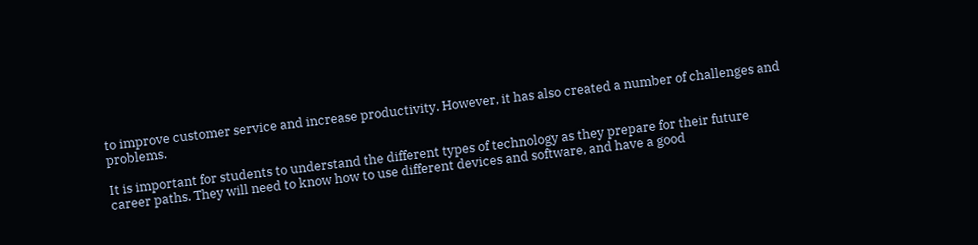to improve customer service and increase productivity. However, it has also created a number of challenges and problems.

It is important for students to understand the different types of technology as they prepare for their future career paths. They will need to know how to use different devices and software, and have a good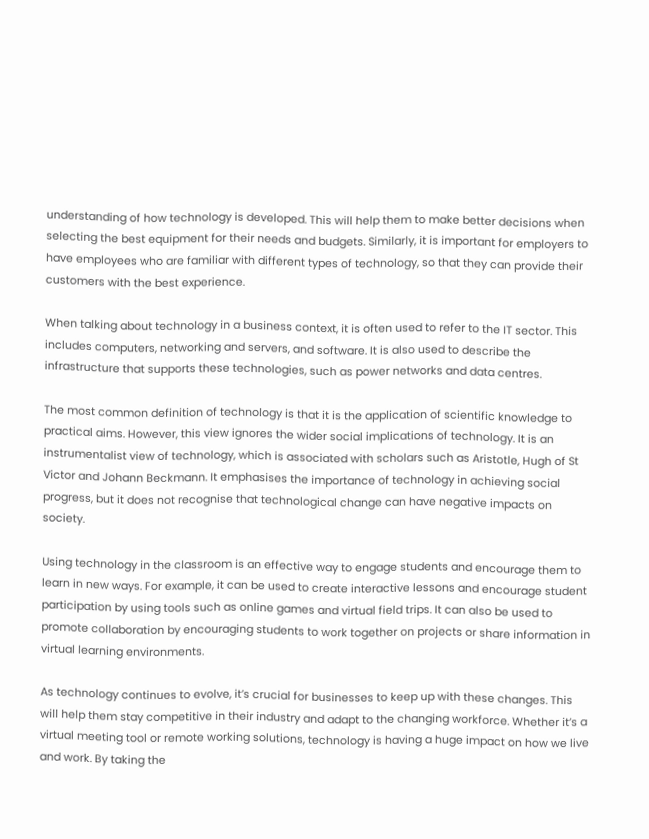understanding of how technology is developed. This will help them to make better decisions when selecting the best equipment for their needs and budgets. Similarly, it is important for employers to have employees who are familiar with different types of technology, so that they can provide their customers with the best experience.

When talking about technology in a business context, it is often used to refer to the IT sector. This includes computers, networking and servers, and software. It is also used to describe the infrastructure that supports these technologies, such as power networks and data centres.

The most common definition of technology is that it is the application of scientific knowledge to practical aims. However, this view ignores the wider social implications of technology. It is an instrumentalist view of technology, which is associated with scholars such as Aristotle, Hugh of St Victor and Johann Beckmann. It emphasises the importance of technology in achieving social progress, but it does not recognise that technological change can have negative impacts on society.

Using technology in the classroom is an effective way to engage students and encourage them to learn in new ways. For example, it can be used to create interactive lessons and encourage student participation by using tools such as online games and virtual field trips. It can also be used to promote collaboration by encouraging students to work together on projects or share information in virtual learning environments.

As technology continues to evolve, it’s crucial for businesses to keep up with these changes. This will help them stay competitive in their industry and adapt to the changing workforce. Whether it’s a virtual meeting tool or remote working solutions, technology is having a huge impact on how we live and work. By taking the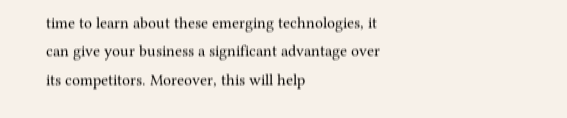time to learn about these emerging technologies, it can give your business a significant advantage over its competitors. Moreover, this will help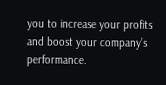you to increase your profits and boost your company’s performance.